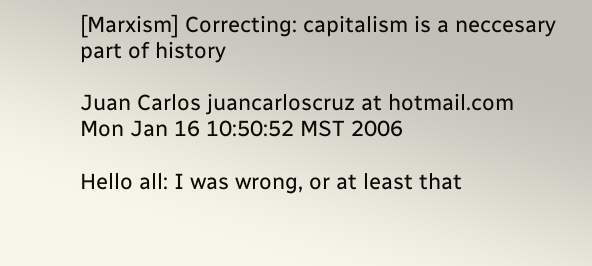[Marxism] Correcting: capitalism is a neccesary part of history

Juan Carlos juancarloscruz at hotmail.com
Mon Jan 16 10:50:52 MST 2006

Hello all: I was wrong, or at least that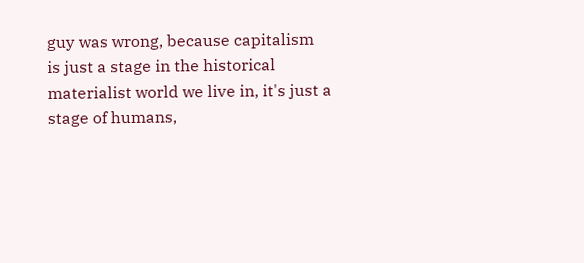guy was wrong, because capitalism
is just a stage in the historical materialist world we live in, it's just a
stage of humans,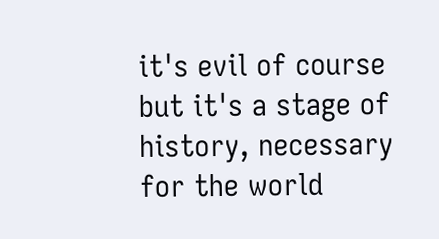it's evil of course but it's a stage of history, necessary
for the world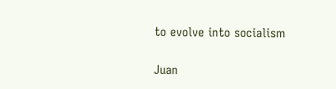to evolve into socialism

Juan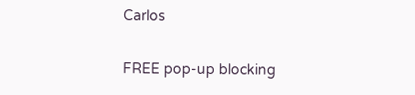Carlos

FREE pop-up blocking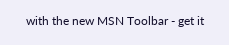with the new MSN Toolbar - get it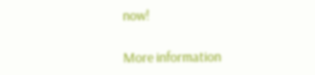now!

More information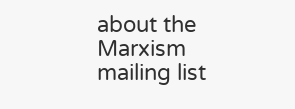about the Marxism mailing list